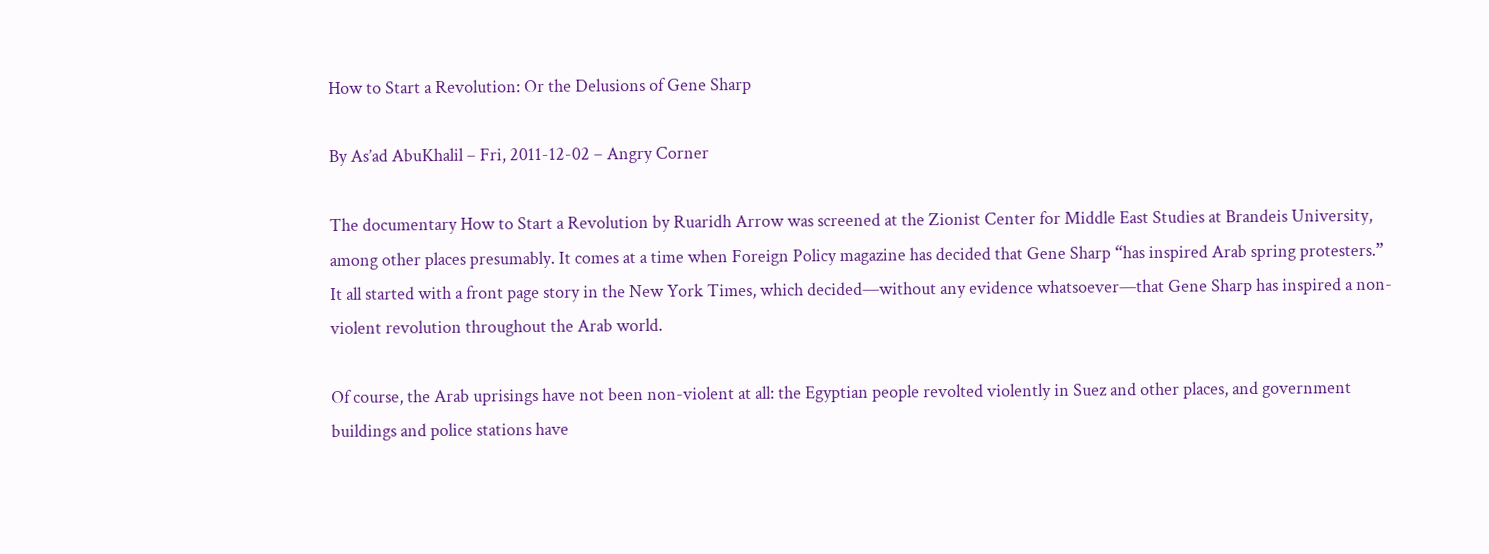How to Start a Revolution: Or the Delusions of Gene Sharp

By As’ad AbuKhalil – Fri, 2011-12-02 – Angry Corner

The documentary How to Start a Revolution by Ruaridh Arrow was screened at the Zionist Center for Middle East Studies at Brandeis University, among other places presumably. It comes at a time when Foreign Policy magazine has decided that Gene Sharp “has inspired Arab spring protesters.” It all started with a front page story in the New York Times, which decided—without any evidence whatsoever—that Gene Sharp has inspired a non-violent revolution throughout the Arab world.

Of course, the Arab uprisings have not been non-violent at all: the Egyptian people revolted violently in Suez and other places, and government buildings and police stations have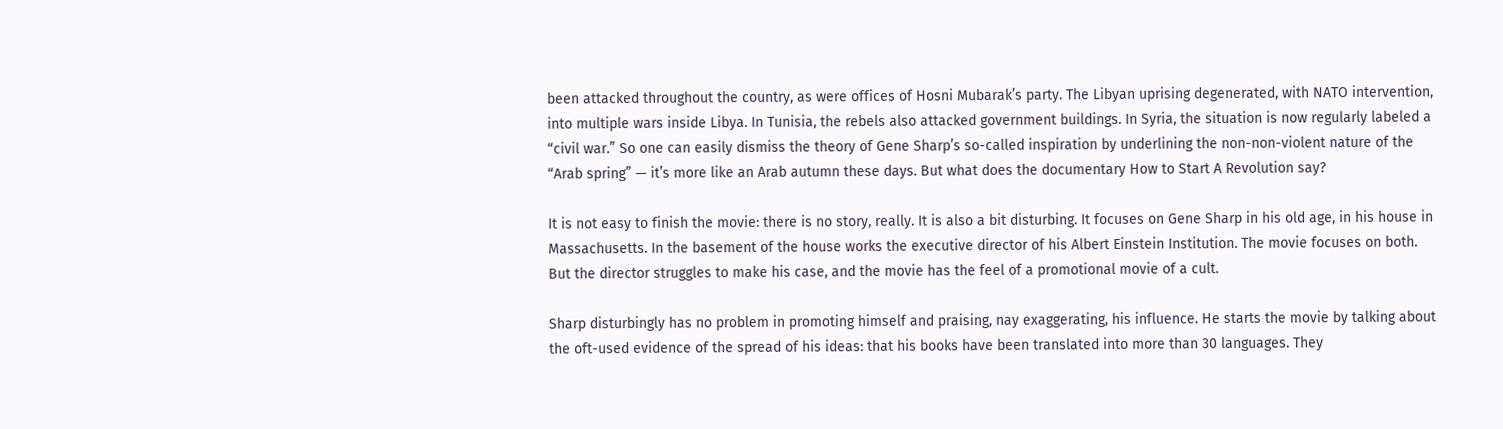been attacked throughout the country, as were offices of Hosni Mubarak’s party. The Libyan uprising degenerated, with NATO intervention, into multiple wars inside Libya. In Tunisia, the rebels also attacked government buildings. In Syria, the situation is now regularly labeled a “civil war.” So one can easily dismiss the theory of Gene Sharp’s so-called inspiration by underlining the non-non-violent nature of the “Arab spring” — it’s more like an Arab autumn these days. But what does the documentary How to Start A Revolution say?

It is not easy to finish the movie: there is no story, really. It is also a bit disturbing. It focuses on Gene Sharp in his old age, in his house in Massachusetts. In the basement of the house works the executive director of his Albert Einstein Institution. The movie focuses on both. But the director struggles to make his case, and the movie has the feel of a promotional movie of a cult.

Sharp disturbingly has no problem in promoting himself and praising, nay exaggerating, his influence. He starts the movie by talking about the oft-used evidence of the spread of his ideas: that his books have been translated into more than 30 languages. They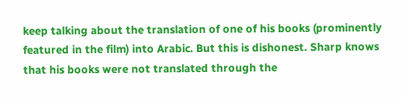keep talking about the translation of one of his books (prominently featured in the film) into Arabic. But this is dishonest. Sharp knows that his books were not translated through the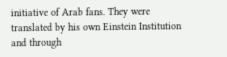initiative of Arab fans. They were translated by his own Einstein Institution and through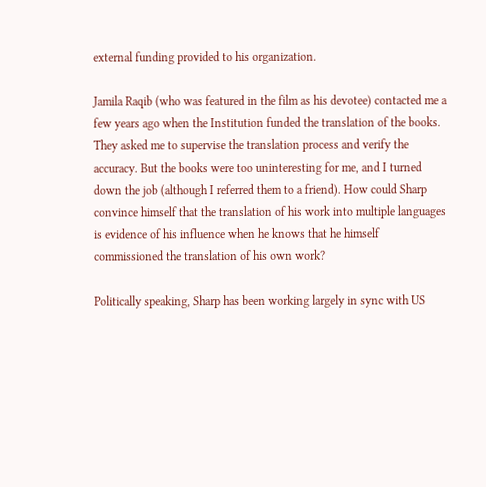external funding provided to his organization.

Jamila Raqib (who was featured in the film as his devotee) contacted me a few years ago when the Institution funded the translation of the books. They asked me to supervise the translation process and verify the accuracy. But the books were too uninteresting for me, and I turned down the job (although I referred them to a friend). How could Sharp convince himself that the translation of his work into multiple languages is evidence of his influence when he knows that he himself commissioned the translation of his own work?

Politically speaking, Sharp has been working largely in sync with US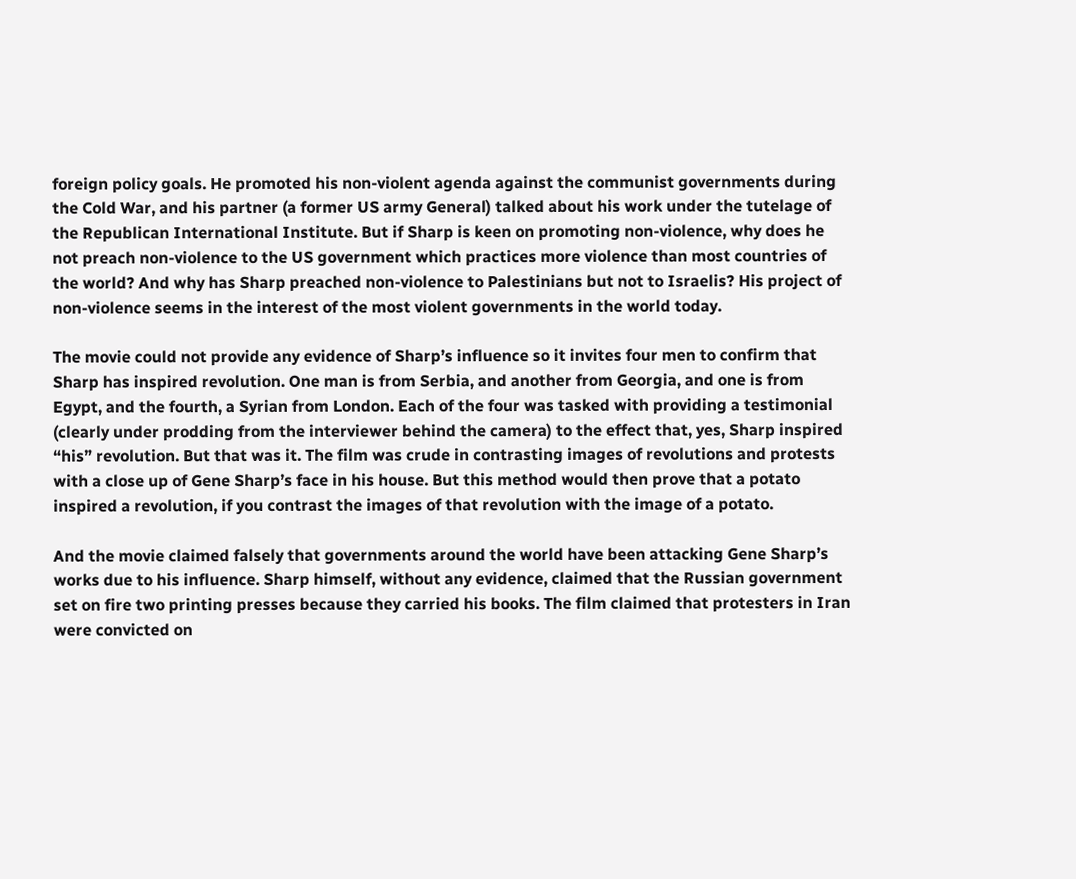foreign policy goals. He promoted his non-violent agenda against the communist governments during the Cold War, and his partner (a former US army General) talked about his work under the tutelage of the Republican International Institute. But if Sharp is keen on promoting non-violence, why does he not preach non-violence to the US government which practices more violence than most countries of the world? And why has Sharp preached non-violence to Palestinians but not to Israelis? His project of non-violence seems in the interest of the most violent governments in the world today.

The movie could not provide any evidence of Sharp’s influence so it invites four men to confirm that Sharp has inspired revolution. One man is from Serbia, and another from Georgia, and one is from Egypt, and the fourth, a Syrian from London. Each of the four was tasked with providing a testimonial (clearly under prodding from the interviewer behind the camera) to the effect that, yes, Sharp inspired “his” revolution. But that was it. The film was crude in contrasting images of revolutions and protests with a close up of Gene Sharp’s face in his house. But this method would then prove that a potato inspired a revolution, if you contrast the images of that revolution with the image of a potato.

And the movie claimed falsely that governments around the world have been attacking Gene Sharp’s works due to his influence. Sharp himself, without any evidence, claimed that the Russian government set on fire two printing presses because they carried his books. The film claimed that protesters in Iran were convicted on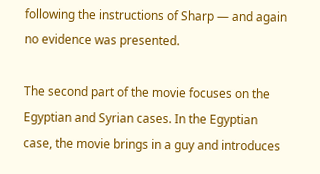following the instructions of Sharp — and again no evidence was presented.

The second part of the movie focuses on the Egyptian and Syrian cases. In the Egyptian case, the movie brings in a guy and introduces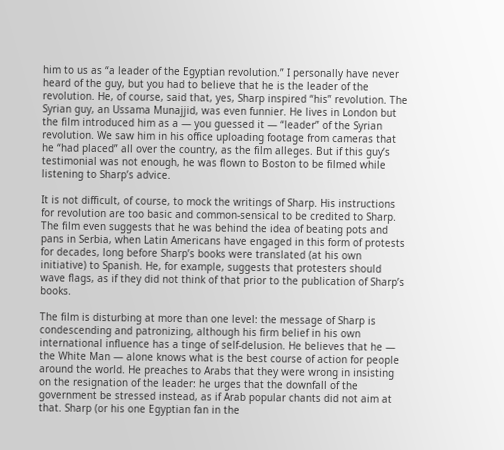him to us as “a leader of the Egyptian revolution.” I personally have never heard of the guy, but you had to believe that he is the leader of the revolution. He, of course, said that, yes, Sharp inspired “his” revolution. The Syrian guy, an Ussama Munajjid, was even funnier. He lives in London but the film introduced him as a — you guessed it — “leader” of the Syrian revolution. We saw him in his office uploading footage from cameras that he “had placed” all over the country, as the film alleges. But if this guy’s testimonial was not enough, he was flown to Boston to be filmed while listening to Sharp’s advice.

It is not difficult, of course, to mock the writings of Sharp. His instructions for revolution are too basic and common-sensical to be credited to Sharp. The film even suggests that he was behind the idea of beating pots and pans in Serbia, when Latin Americans have engaged in this form of protests for decades, long before Sharp’s books were translated (at his own initiative) to Spanish. He, for example, suggests that protesters should wave flags, as if they did not think of that prior to the publication of Sharp’s books.

The film is disturbing at more than one level: the message of Sharp is condescending and patronizing, although his firm belief in his own international influence has a tinge of self-delusion. He believes that he — the White Man — alone knows what is the best course of action for people around the world. He preaches to Arabs that they were wrong in insisting on the resignation of the leader: he urges that the downfall of the government be stressed instead, as if Arab popular chants did not aim at that. Sharp (or his one Egyptian fan in the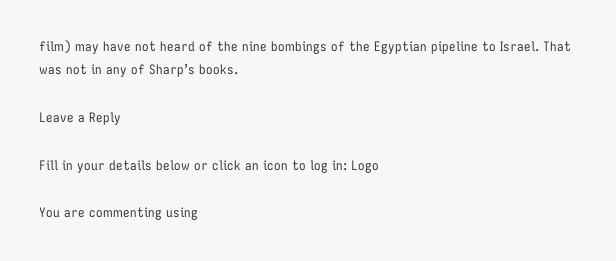film) may have not heard of the nine bombings of the Egyptian pipeline to Israel. That was not in any of Sharp’s books.

Leave a Reply

Fill in your details below or click an icon to log in: Logo

You are commenting using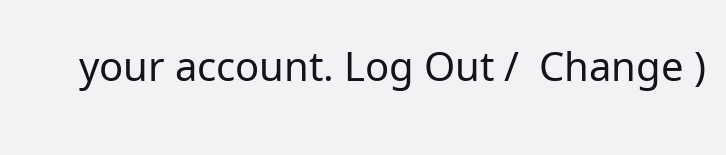your account. Log Out /  Change )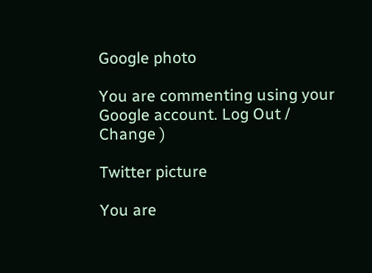Google photo

You are commenting using your Google account. Log Out /  Change )

Twitter picture

You are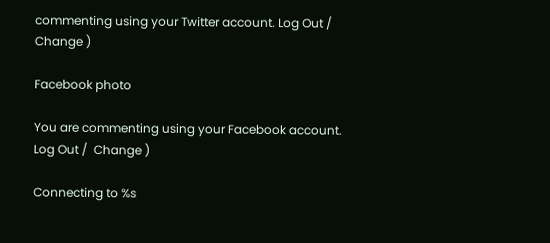commenting using your Twitter account. Log Out /  Change )

Facebook photo

You are commenting using your Facebook account. Log Out /  Change )

Connecting to %s